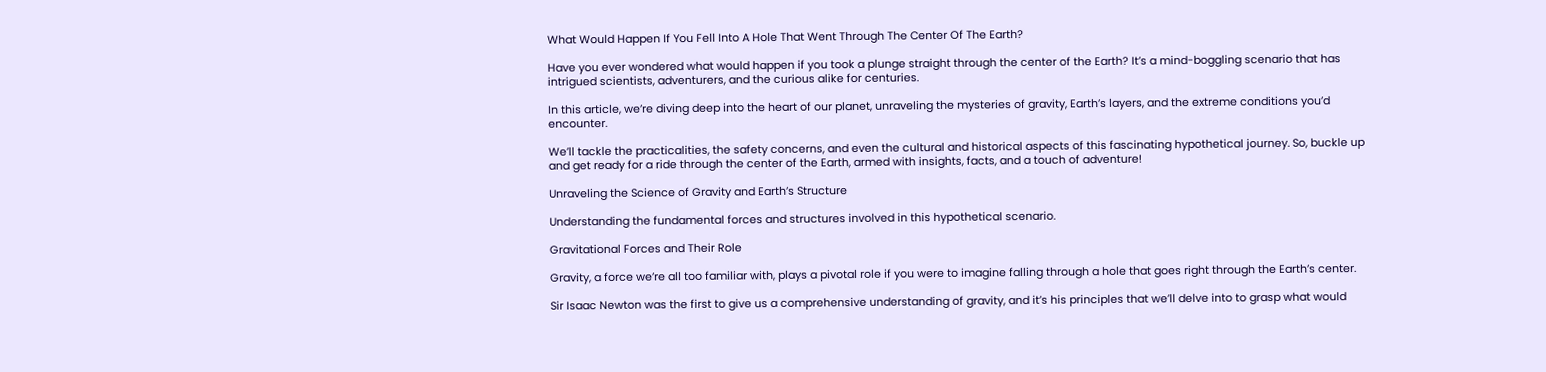What Would Happen If You Fell Into A Hole That Went Through The Center Of The Earth?

Have you ever wondered what would happen if you took a plunge straight through the center of the Earth? It’s a mind-boggling scenario that has intrigued scientists, adventurers, and the curious alike for centuries.

In this article, we’re diving deep into the heart of our planet, unraveling the mysteries of gravity, Earth’s layers, and the extreme conditions you’d encounter.

We’ll tackle the practicalities, the safety concerns, and even the cultural and historical aspects of this fascinating hypothetical journey. So, buckle up and get ready for a ride through the center of the Earth, armed with insights, facts, and a touch of adventure!

Unraveling the Science of Gravity and Earth’s Structure

Understanding the fundamental forces and structures involved in this hypothetical scenario.

Gravitational Forces and Their Role

Gravity, a force we’re all too familiar with, plays a pivotal role if you were to imagine falling through a hole that goes right through the Earth’s center.

Sir Isaac Newton was the first to give us a comprehensive understanding of gravity, and it’s his principles that we’ll delve into to grasp what would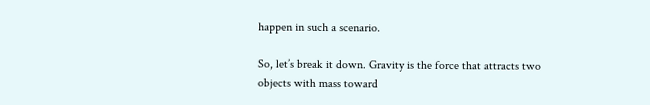happen in such a scenario.

So, let’s break it down. Gravity is the force that attracts two objects with mass toward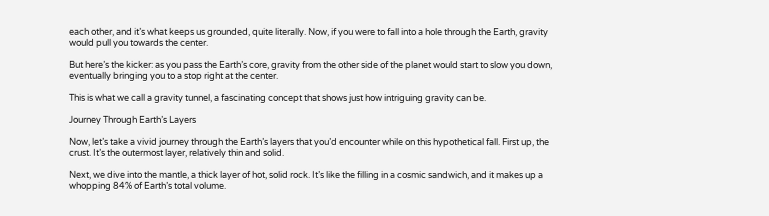each other, and it’s what keeps us grounded, quite literally. Now, if you were to fall into a hole through the Earth, gravity would pull you towards the center.

But here’s the kicker: as you pass the Earth’s core, gravity from the other side of the planet would start to slow you down, eventually bringing you to a stop right at the center.

This is what we call a gravity tunnel, a fascinating concept that shows just how intriguing gravity can be.

Journey Through Earth’s Layers

Now, let’s take a vivid journey through the Earth’s layers that you’d encounter while on this hypothetical fall. First up, the crust. It’s the outermost layer, relatively thin and solid.

Next, we dive into the mantle, a thick layer of hot, solid rock. It’s like the filling in a cosmic sandwich, and it makes up a whopping 84% of Earth’s total volume.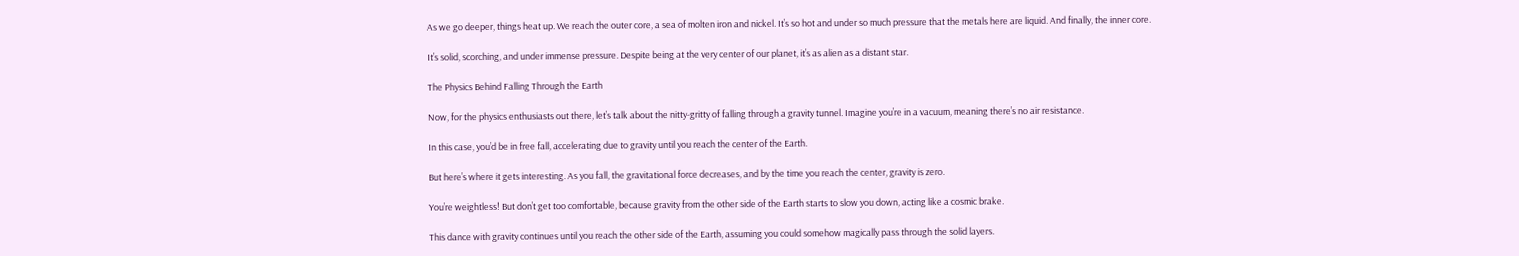As we go deeper, things heat up. We reach the outer core, a sea of molten iron and nickel. It’s so hot and under so much pressure that the metals here are liquid. And finally, the inner core.

It’s solid, scorching, and under immense pressure. Despite being at the very center of our planet, it’s as alien as a distant star.

The Physics Behind Falling Through the Earth

Now, for the physics enthusiasts out there, let’s talk about the nitty-gritty of falling through a gravity tunnel. Imagine you’re in a vacuum, meaning there’s no air resistance.

In this case, you’d be in free fall, accelerating due to gravity until you reach the center of the Earth.

But here’s where it gets interesting. As you fall, the gravitational force decreases, and by the time you reach the center, gravity is zero.

You’re weightless! But don’t get too comfortable, because gravity from the other side of the Earth starts to slow you down, acting like a cosmic brake.

This dance with gravity continues until you reach the other side of the Earth, assuming you could somehow magically pass through the solid layers.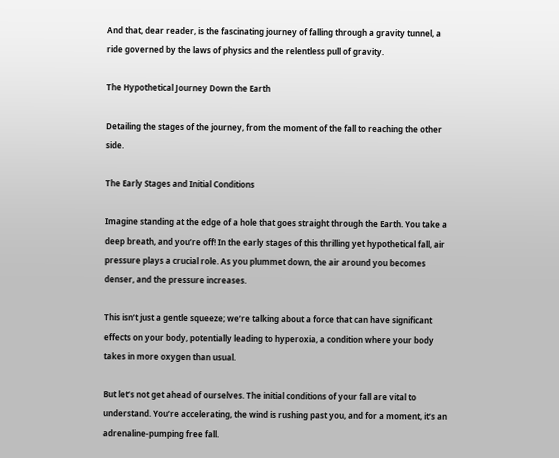And that, dear reader, is the fascinating journey of falling through a gravity tunnel, a ride governed by the laws of physics and the relentless pull of gravity.

The Hypothetical Journey Down the Earth

Detailing the stages of the journey, from the moment of the fall to reaching the other side.

The Early Stages and Initial Conditions

Imagine standing at the edge of a hole that goes straight through the Earth. You take a deep breath, and you’re off! In the early stages of this thrilling yet hypothetical fall, air pressure plays a crucial role. As you plummet down, the air around you becomes denser, and the pressure increases.

This isn’t just a gentle squeeze; we’re talking about a force that can have significant effects on your body, potentially leading to hyperoxia, a condition where your body takes in more oxygen than usual.

But let’s not get ahead of ourselves. The initial conditions of your fall are vital to understand. You’re accelerating, the wind is rushing past you, and for a moment, it’s an adrenaline-pumping free fall.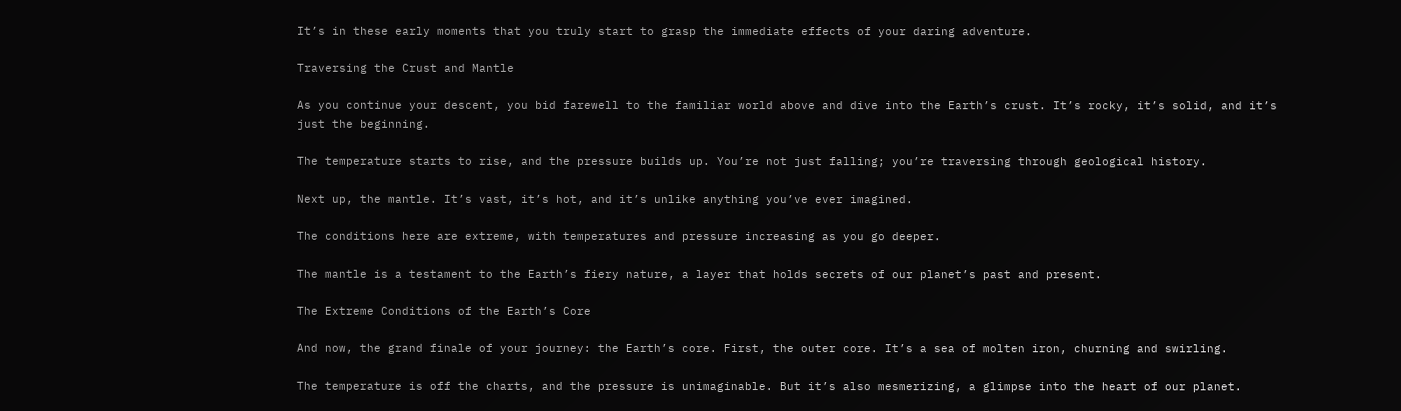It’s in these early moments that you truly start to grasp the immediate effects of your daring adventure.

Traversing the Crust and Mantle

As you continue your descent, you bid farewell to the familiar world above and dive into the Earth’s crust. It’s rocky, it’s solid, and it’s just the beginning.

The temperature starts to rise, and the pressure builds up. You’re not just falling; you’re traversing through geological history.

Next up, the mantle. It’s vast, it’s hot, and it’s unlike anything you’ve ever imagined.

The conditions here are extreme, with temperatures and pressure increasing as you go deeper.

The mantle is a testament to the Earth’s fiery nature, a layer that holds secrets of our planet’s past and present.

The Extreme Conditions of the Earth’s Core

And now, the grand finale of your journey: the Earth’s core. First, the outer core. It’s a sea of molten iron, churning and swirling.

The temperature is off the charts, and the pressure is unimaginable. But it’s also mesmerizing, a glimpse into the heart of our planet.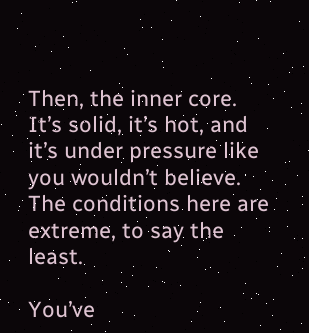Then, the inner core. It’s solid, it’s hot, and it’s under pressure like you wouldn’t believe. The conditions here are extreme, to say the least.

You’ve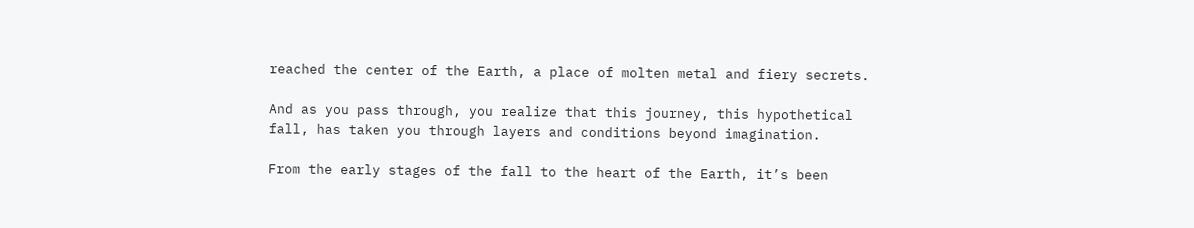reached the center of the Earth, a place of molten metal and fiery secrets.

And as you pass through, you realize that this journey, this hypothetical fall, has taken you through layers and conditions beyond imagination.

From the early stages of the fall to the heart of the Earth, it’s been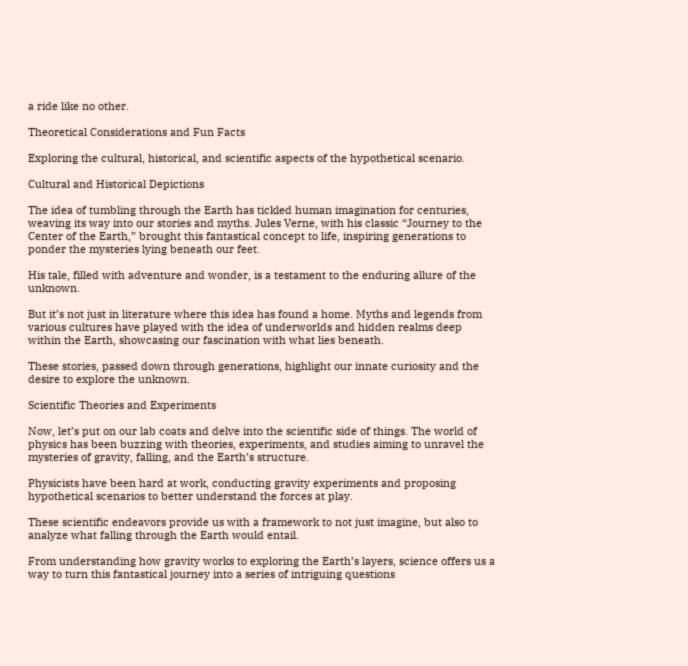a ride like no other.

Theoretical Considerations and Fun Facts

Exploring the cultural, historical, and scientific aspects of the hypothetical scenario.

Cultural and Historical Depictions

The idea of tumbling through the Earth has tickled human imagination for centuries, weaving its way into our stories and myths. Jules Verne, with his classic “Journey to the Center of the Earth,” brought this fantastical concept to life, inspiring generations to ponder the mysteries lying beneath our feet.

His tale, filled with adventure and wonder, is a testament to the enduring allure of the unknown.

But it’s not just in literature where this idea has found a home. Myths and legends from various cultures have played with the idea of underworlds and hidden realms deep within the Earth, showcasing our fascination with what lies beneath.

These stories, passed down through generations, highlight our innate curiosity and the desire to explore the unknown.

Scientific Theories and Experiments

Now, let’s put on our lab coats and delve into the scientific side of things. The world of physics has been buzzing with theories, experiments, and studies aiming to unravel the mysteries of gravity, falling, and the Earth’s structure.

Physicists have been hard at work, conducting gravity experiments and proposing hypothetical scenarios to better understand the forces at play.

These scientific endeavors provide us with a framework to not just imagine, but also to analyze what falling through the Earth would entail.

From understanding how gravity works to exploring the Earth’s layers, science offers us a way to turn this fantastical journey into a series of intriguing questions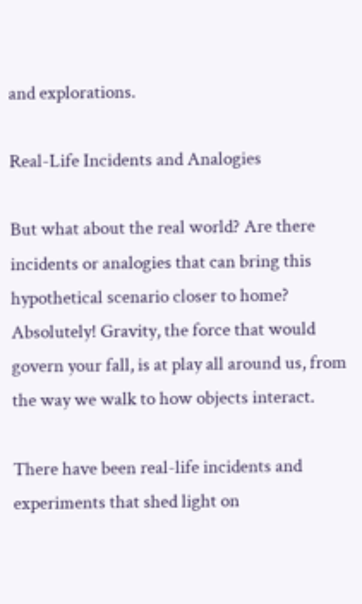and explorations.

Real-Life Incidents and Analogies

But what about the real world? Are there incidents or analogies that can bring this hypothetical scenario closer to home? Absolutely! Gravity, the force that would govern your fall, is at play all around us, from the way we walk to how objects interact.

There have been real-life incidents and experiments that shed light on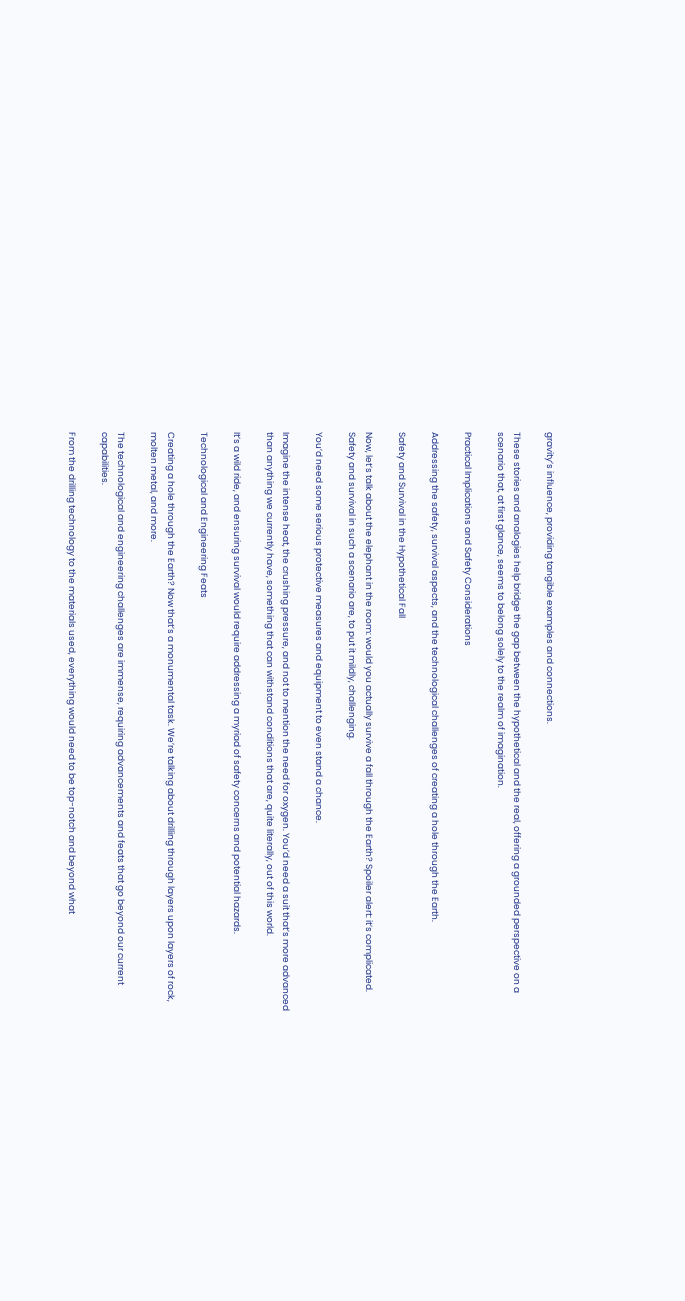gravity’s influence, providing tangible examples and connections.

These stories and analogies help bridge the gap between the hypothetical and the real, offering a grounded perspective on a scenario that, at first glance, seems to belong solely to the realm of imagination.

Practical Implications and Safety Considerations

Addressing the safety, survival aspects, and the technological challenges of creating a hole through the Earth.

Safety and Survival in the Hypothetical Fall

Now, let’s talk about the elephant in the room: would you actually survive a fall through the Earth? Spoiler alert: it’s complicated. Safety and survival in such a scenario are, to put it mildly, challenging.

You’d need some serious protective measures and equipment to even stand a chance.

Imagine the intense heat, the crushing pressure, and not to mention the need for oxygen. You’d need a suit that’s more advanced than anything we currently have, something that can withstand conditions that are, quite literally, out of this world.

It’s a wild ride, and ensuring survival would require addressing a myriad of safety concerns and potential hazards.

Technological and Engineering Feats

Creating a hole through the Earth? Now that’s a monumental task. We’re talking about drilling through layers upon layers of rock, molten metal, and more.

The technological and engineering challenges are immense, requiring advancements and feats that go beyond our current capabilities.

From the drilling technology to the materials used, everything would need to be top-notch and beyond what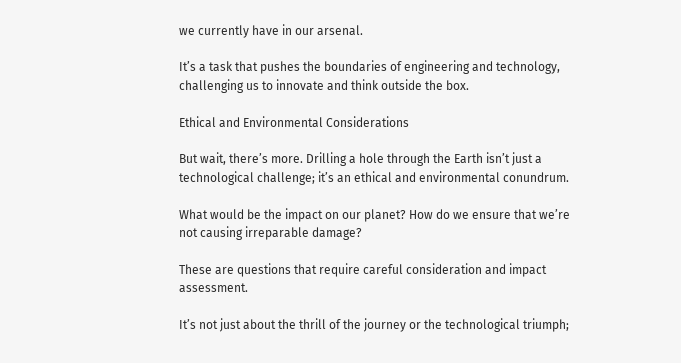we currently have in our arsenal.

It’s a task that pushes the boundaries of engineering and technology, challenging us to innovate and think outside the box.

Ethical and Environmental Considerations

But wait, there’s more. Drilling a hole through the Earth isn’t just a technological challenge; it’s an ethical and environmental conundrum.

What would be the impact on our planet? How do we ensure that we’re not causing irreparable damage?

These are questions that require careful consideration and impact assessment.

It’s not just about the thrill of the journey or the technological triumph;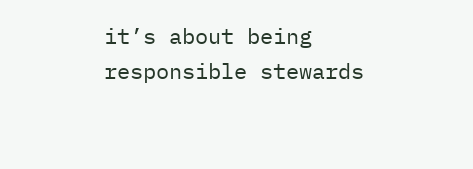it’s about being responsible stewards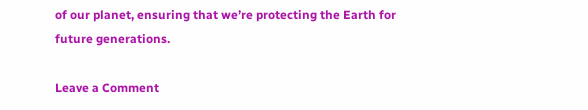of our planet, ensuring that we’re protecting the Earth for future generations.

Leave a Comment